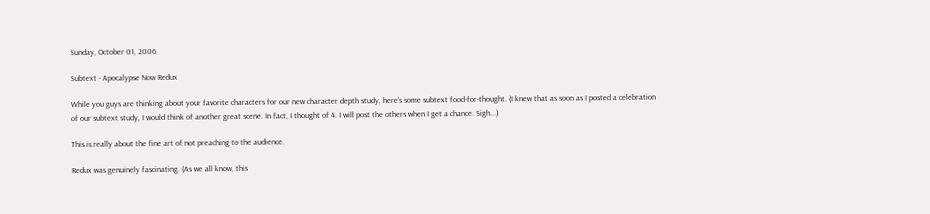Sunday, October 01, 2006

Subtext - Apocalypse Now Redux

While you guys are thinking about your favorite characters for our new character depth study, here’s some subtext food-for-thought. (I knew that as soon as I posted a celebration of our subtext study, I would think of another great scene. In fact, I thought of 4. I will post the others when I get a chance. Sigh...)

This is really about the fine art of not preaching to the audience.

Redux was genuinely fascinating. (As we all know, this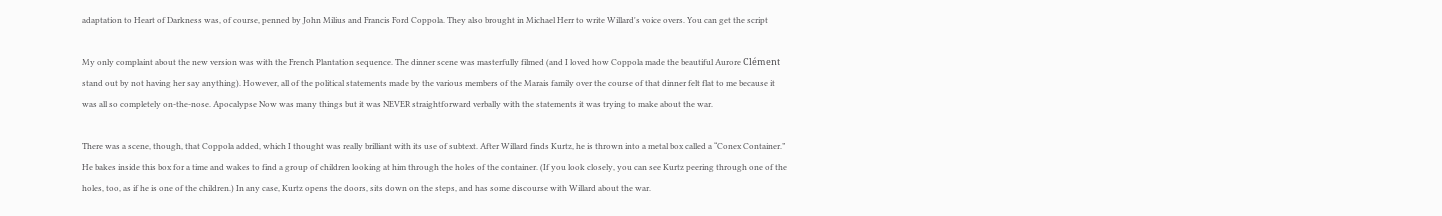adaptation to Heart of Darkness was, of course, penned by John Milius and Francis Ford Coppola. They also brought in Michael Herr to write Willard's voice overs. You can get the script

My only complaint about the new version was with the French Plantation sequence. The dinner scene was masterfully filmed (and I loved how Coppola made the beautiful Aurore Clément stand out by not having her say anything). However, all of the political statements made by the various members of the Marais family over the course of that dinner felt flat to me because it was all so completely on-the-nose. Apocalypse Now was many things but it was NEVER straightforward verbally with the statements it was trying to make about the war.

There was a scene, though, that Coppola added, which I thought was really brilliant with its use of subtext. After Willard finds Kurtz, he is thrown into a metal box called a “Conex Container.” He bakes inside this box for a time and wakes to find a group of children looking at him through the holes of the container. (If you look closely, you can see Kurtz peering through one of the holes, too, as if he is one of the children.) In any case, Kurtz opens the doors, sits down on the steps, and has some discourse with Willard about the war.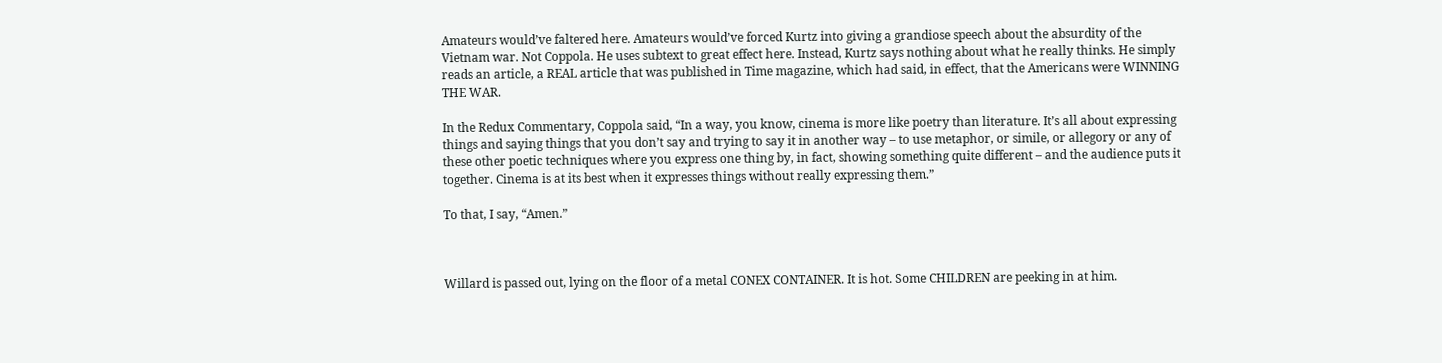Amateurs would’ve faltered here. Amateurs would’ve forced Kurtz into giving a grandiose speech about the absurdity of the Vietnam war. Not Coppola. He uses subtext to great effect here. Instead, Kurtz says nothing about what he really thinks. He simply reads an article, a REAL article that was published in Time magazine, which had said, in effect, that the Americans were WINNING THE WAR.

In the Redux Commentary, Coppola said, “In a way, you know, cinema is more like poetry than literature. It’s all about expressing things and saying things that you don’t say and trying to say it in another way – to use metaphor, or simile, or allegory or any of these other poetic techniques where you express one thing by, in fact, showing something quite different – and the audience puts it together. Cinema is at its best when it expresses things without really expressing them.”

To that, I say, “Amen.”



Willard is passed out, lying on the floor of a metal CONEX CONTAINER. It is hot. Some CHILDREN are peeking in at him.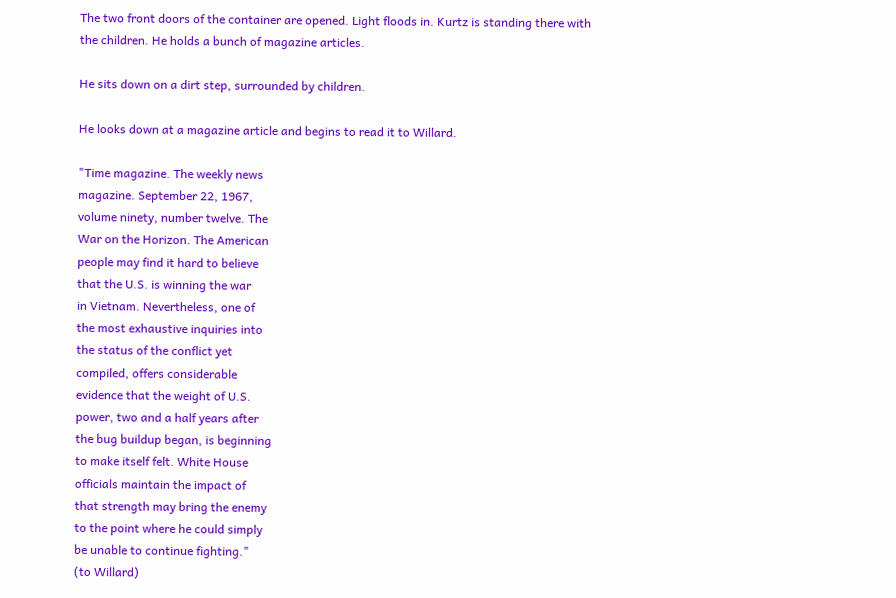The two front doors of the container are opened. Light floods in. Kurtz is standing there with the children. He holds a bunch of magazine articles.

He sits down on a dirt step, surrounded by children.

He looks down at a magazine article and begins to read it to Willard.

"Time magazine. The weekly news
magazine. September 22, 1967,
volume ninety, number twelve. The
War on the Horizon. The American
people may find it hard to believe
that the U.S. is winning the war
in Vietnam. Nevertheless, one of
the most exhaustive inquiries into
the status of the conflict yet
compiled, offers considerable
evidence that the weight of U.S.
power, two and a half years after
the bug buildup began, is beginning
to make itself felt. White House
officials maintain the impact of
that strength may bring the enemy
to the point where he could simply
be unable to continue fighting."
(to Willard)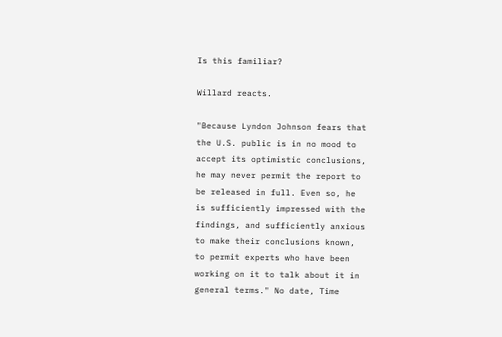Is this familiar?

Willard reacts.

"Because Lyndon Johnson fears that
the U.S. public is in no mood to
accept its optimistic conclusions,
he may never permit the report to
be released in full. Even so, he
is sufficiently impressed with the
findings, and sufficiently anxious
to make their conclusions known,
to permit experts who have been
working on it to talk about it in
general terms." No date, Time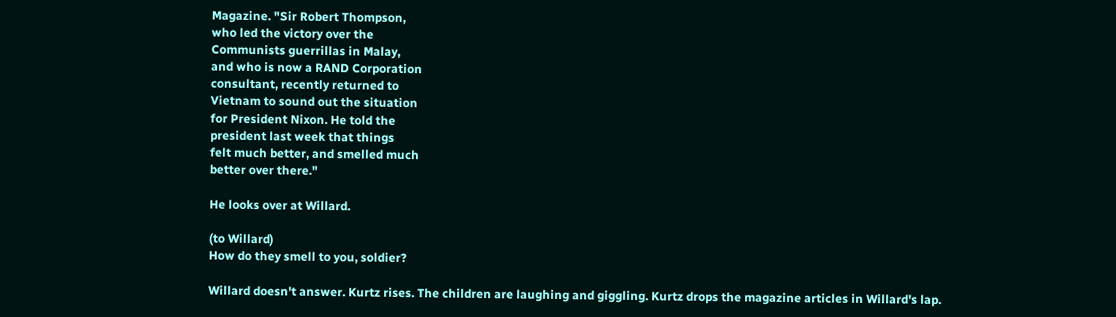Magazine. "Sir Robert Thompson,
who led the victory over the
Communists guerrillas in Malay,
and who is now a RAND Corporation
consultant, recently returned to
Vietnam to sound out the situation
for President Nixon. He told the
president last week that things
felt much better, and smelled much
better over there."

He looks over at Willard.

(to Willard)
How do they smell to you, soldier?

Willard doesn't answer. Kurtz rises. The children are laughing and giggling. Kurtz drops the magazine articles in Willard's lap.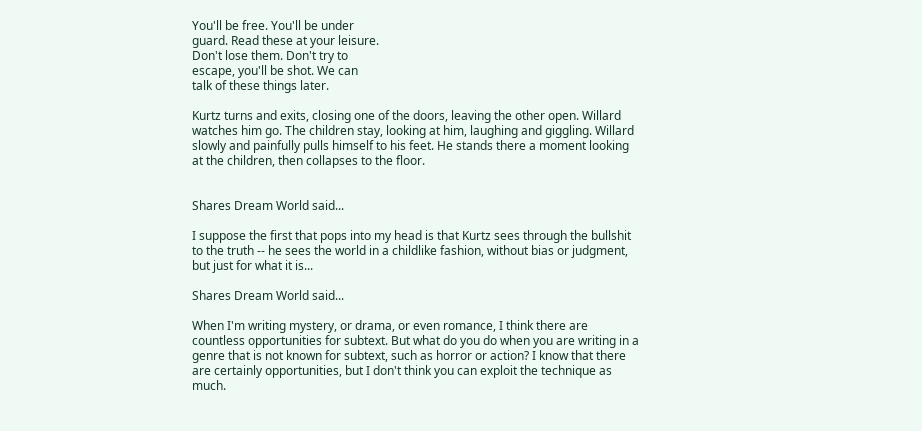You'll be free. You'll be under
guard. Read these at your leisure.
Don't lose them. Don't try to
escape, you'll be shot. We can
talk of these things later.

Kurtz turns and exits, closing one of the doors, leaving the other open. Willard watches him go. The children stay, looking at him, laughing and giggling. Willard slowly and painfully pulls himself to his feet. He stands there a moment looking at the children, then collapses to the floor.


Shares Dream World said...

I suppose the first that pops into my head is that Kurtz sees through the bullshit to the truth -- he sees the world in a childlike fashion, without bias or judgment, but just for what it is...

Shares Dream World said...

When I'm writing mystery, or drama, or even romance, I think there are countless opportunities for subtext. But what do you do when you are writing in a genre that is not known for subtext, such as horror or action? I know that there are certainly opportunities, but I don't think you can exploit the technique as much.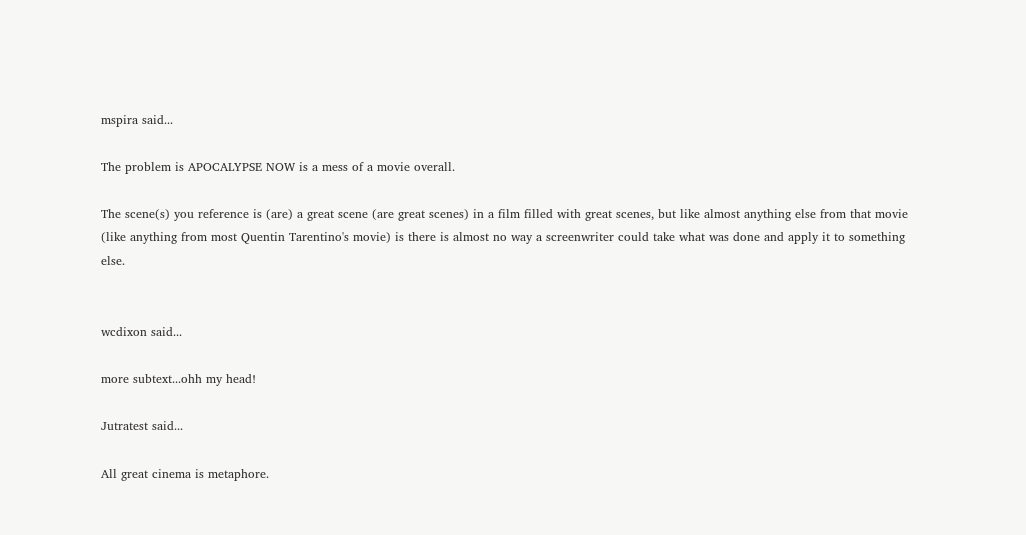mspira said...

The problem is APOCALYPSE NOW is a mess of a movie overall.

The scene(s) you reference is (are) a great scene (are great scenes) in a film filled with great scenes, but like almost anything else from that movie (like anything from most Quentin Tarentino's movie) is there is almost no way a screenwriter could take what was done and apply it to something else.


wcdixon said...

more subtext...ohh my head!

Jutratest said...

All great cinema is metaphore.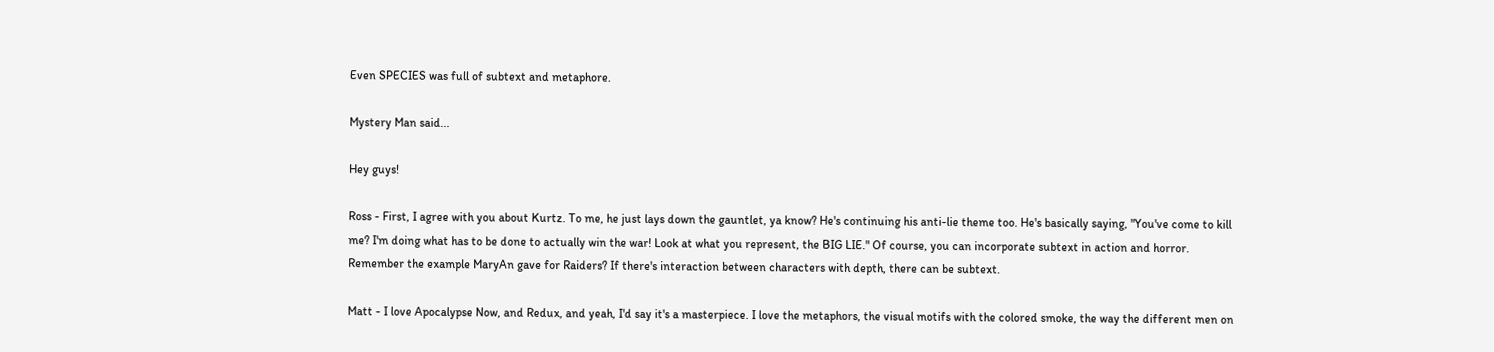Even SPECIES was full of subtext and metaphore.

Mystery Man said...

Hey guys!

Ross - First, I agree with you about Kurtz. To me, he just lays down the gauntlet, ya know? He's continuing his anti-lie theme too. He's basically saying, "You've come to kill me? I'm doing what has to be done to actually win the war! Look at what you represent, the BIG LIE." Of course, you can incorporate subtext in action and horror. Remember the example MaryAn gave for Raiders? If there's interaction between characters with depth, there can be subtext.

Matt - I love Apocalypse Now, and Redux, and yeah, I'd say it's a masterpiece. I love the metaphors, the visual motifs with the colored smoke, the way the different men on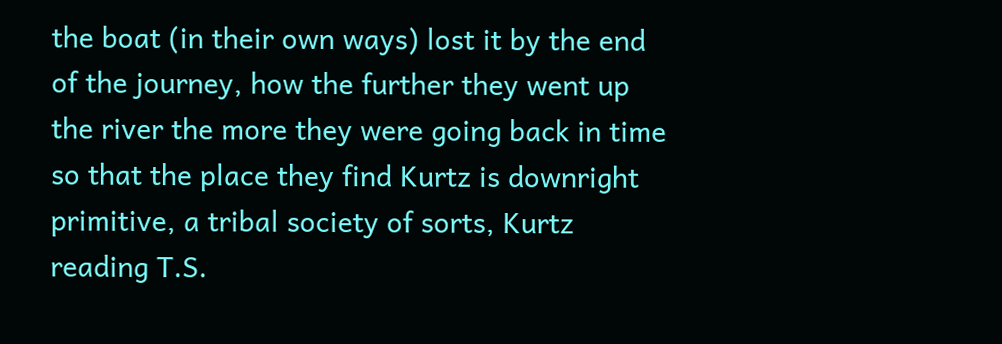the boat (in their own ways) lost it by the end of the journey, how the further they went up the river the more they were going back in time so that the place they find Kurtz is downright primitive, a tribal society of sorts, Kurtz reading T.S.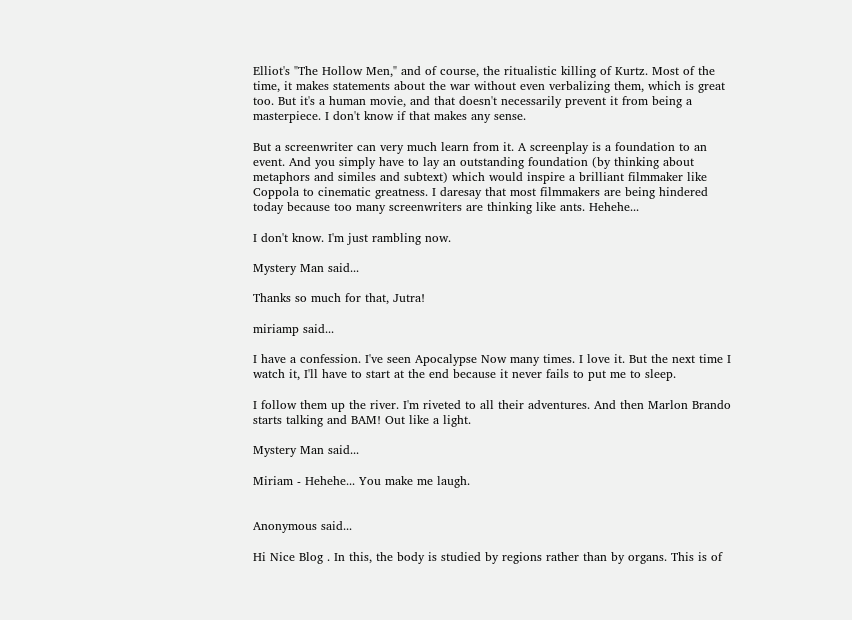Elliot's "The Hollow Men," and of course, the ritualistic killing of Kurtz. Most of the time, it makes statements about the war without even verbalizing them, which is great too. But it's a human movie, and that doesn't necessarily prevent it from being a masterpiece. I don't know if that makes any sense.

But a screenwriter can very much learn from it. A screenplay is a foundation to an event. And you simply have to lay an outstanding foundation (by thinking about metaphors and similes and subtext) which would inspire a brilliant filmmaker like Coppola to cinematic greatness. I daresay that most filmmakers are being hindered today because too many screenwriters are thinking like ants. Hehehe...

I don't know. I'm just rambling now.

Mystery Man said...

Thanks so much for that, Jutra!

miriamp said...

I have a confession. I've seen Apocalypse Now many times. I love it. But the next time I watch it, I'll have to start at the end because it never fails to put me to sleep.

I follow them up the river. I'm riveted to all their adventures. And then Marlon Brando starts talking and BAM! Out like a light.

Mystery Man said...

Miriam - Hehehe... You make me laugh.


Anonymous said...

Hi Nice Blog . In this, the body is studied by regions rather than by organs. This is of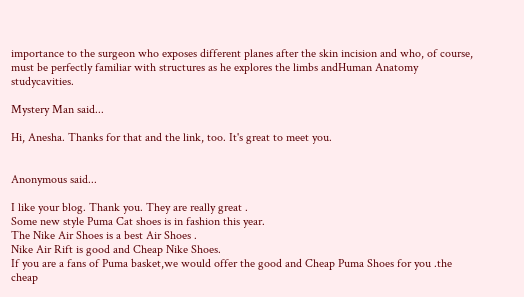importance to the surgeon who exposes different planes after the skin incision and who, of course, must be perfectly familiar with structures as he explores the limbs andHuman Anatomy studycavities.

Mystery Man said...

Hi, Anesha. Thanks for that and the link, too. It's great to meet you.


Anonymous said...

I like your blog. Thank you. They are really great .
Some new style Puma Cat shoes is in fashion this year.
The Nike Air Shoes is a best Air Shoes .
Nike Air Rift is good and Cheap Nike Shoes.
If you are a fans of Puma basket,we would offer the good and Cheap Puma Shoes for you .the cheap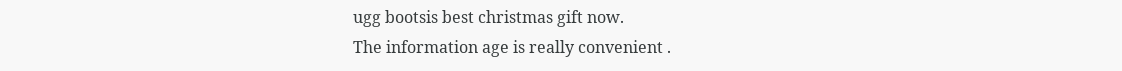ugg bootsis best christmas gift now.
The information age is really convenient .